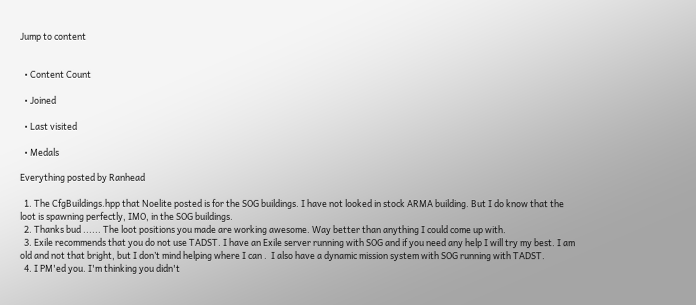Jump to content


  • Content Count

  • Joined

  • Last visited

  • Medals

Everything posted by Ranhead

  1. The CfgBuildings.hpp that Noelite posted is for the SOG buildings. I have not looked in stock ARMA building. But I do know that the loot is spawning perfectly, IMO, in the SOG buildings.
  2. Thanks bud ...... The loot positions you made are working awesome. Way better than anything I could come up with.
  3. Exile recommends that you do not use TADST. I have an Exile server running with SOG and if you need any help I will try my best. I am old and not that bright, but I don’t mind helping where I can .  I also have a dynamic mission system with SOG running with TADST.
  4. I PM'ed you. I'm thinking you didn't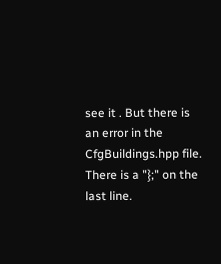see it . But there is an error in the CfgBuildings.hpp file. There is a "};" on the last line.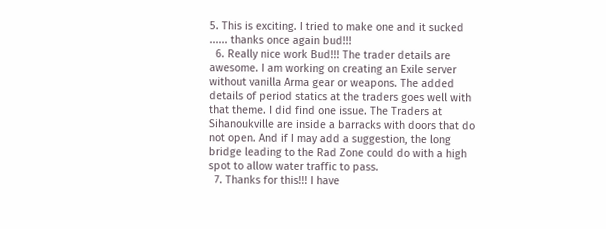5. This is exciting. I tried to make one and it sucked  ...... thanks once again bud!!!
  6. Really nice work Bud!!! The trader details are awesome. I am working on creating an Exile server without vanilla Arma gear or weapons. The added details of period statics at the traders goes well with that theme. I did find one issue. The Traders at Sihanoukville are inside a barracks with doors that do not open. And if I may add a suggestion, the long bridge leading to the Rad Zone could do with a high spot to allow water traffic to pass.
  7. Thanks for this!!! I have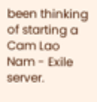been thinking of starting a Cam Lao Nam - Exile server.